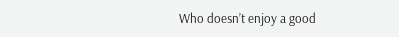Who doesn’t enjoy a good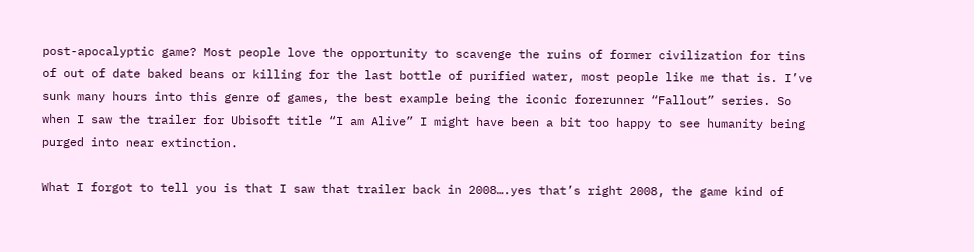post-apocalyptic game? Most people love the opportunity to scavenge the ruins of former civilization for tins of out of date baked beans or killing for the last bottle of purified water, most people like me that is. I’ve sunk many hours into this genre of games, the best example being the iconic forerunner “Fallout” series. So when I saw the trailer for Ubisoft title “I am Alive” I might have been a bit too happy to see humanity being purged into near extinction.

What I forgot to tell you is that I saw that trailer back in 2008….yes that’s right 2008, the game kind of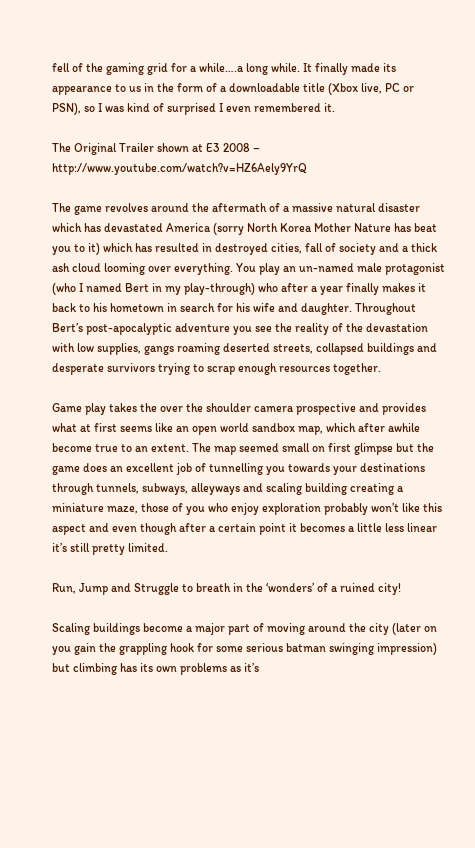fell of the gaming grid for a while….a long while. It finally made its appearance to us in the form of a downloadable title (Xbox live, PC or PSN), so I was kind of surprised I even remembered it.

The Original Trailer shown at E3 2008 – http://www.youtube.com/watch?v=HZ6Aely9YrQ

The game revolves around the aftermath of a massive natural disaster which has devastated America (sorry North Korea Mother Nature has beat you to it) which has resulted in destroyed cities, fall of society and a thick ash cloud looming over everything. You play an un-named male protagonist (who I named Bert in my play-through) who after a year finally makes it back to his hometown in search for his wife and daughter. Throughout Bert’s post-apocalyptic adventure you see the reality of the devastation with low supplies, gangs roaming deserted streets, collapsed buildings and desperate survivors trying to scrap enough resources together.

Game play takes the over the shoulder camera prospective and provides what at first seems like an open world sandbox map, which after awhile become true to an extent. The map seemed small on first glimpse but the game does an excellent job of tunnelling you towards your destinations through tunnels, subways, alleyways and scaling building creating a miniature maze, those of you who enjoy exploration probably won’t like this aspect and even though after a certain point it becomes a little less linear it’s still pretty limited.

Run, Jump and Struggle to breath in the ‘wonders’ of a ruined city!

Scaling buildings become a major part of moving around the city (later on you gain the grappling hook for some serious batman swinging impression) but climbing has its own problems as it’s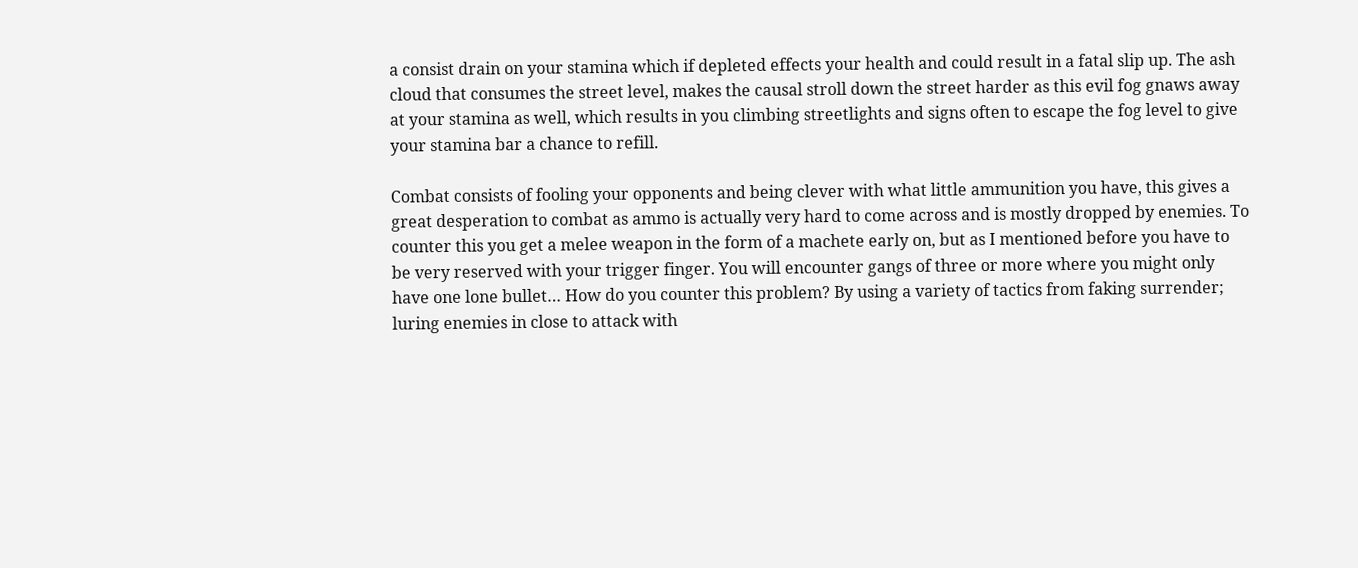a consist drain on your stamina which if depleted effects your health and could result in a fatal slip up. The ash cloud that consumes the street level, makes the causal stroll down the street harder as this evil fog gnaws away at your stamina as well, which results in you climbing streetlights and signs often to escape the fog level to give your stamina bar a chance to refill.

Combat consists of fooling your opponents and being clever with what little ammunition you have, this gives a great desperation to combat as ammo is actually very hard to come across and is mostly dropped by enemies. To counter this you get a melee weapon in the form of a machete early on, but as I mentioned before you have to be very reserved with your trigger finger. You will encounter gangs of three or more where you might only have one lone bullet… How do you counter this problem? By using a variety of tactics from faking surrender; luring enemies in close to attack with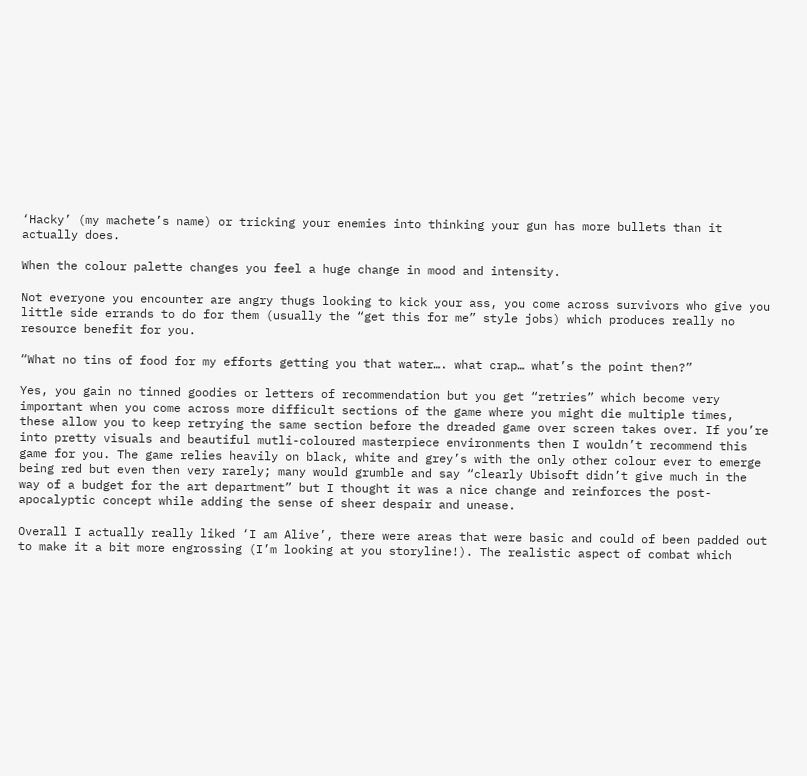‘Hacky’ (my machete’s name) or tricking your enemies into thinking your gun has more bullets than it actually does.

When the colour palette changes you feel a huge change in mood and intensity.

Not everyone you encounter are angry thugs looking to kick your ass, you come across survivors who give you little side errands to do for them (usually the “get this for me” style jobs) which produces really no resource benefit for you.

“What no tins of food for my efforts getting you that water…. what crap… what’s the point then?”

Yes, you gain no tinned goodies or letters of recommendation but you get “retries” which become very important when you come across more difficult sections of the game where you might die multiple times, these allow you to keep retrying the same section before the dreaded game over screen takes over. If you’re into pretty visuals and beautiful mutli-coloured masterpiece environments then I wouldn’t recommend this game for you. The game relies heavily on black, white and grey’s with the only other colour ever to emerge being red but even then very rarely; many would grumble and say “clearly Ubisoft didn’t give much in the way of a budget for the art department” but I thought it was a nice change and reinforces the post-apocalyptic concept while adding the sense of sheer despair and unease.

Overall I actually really liked ‘I am Alive’, there were areas that were basic and could of been padded out to make it a bit more engrossing (I’m looking at you storyline!). The realistic aspect of combat which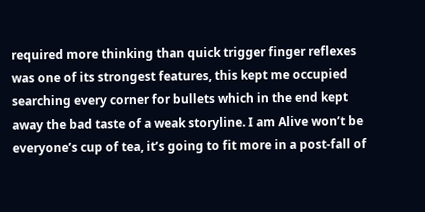required more thinking than quick trigger finger reflexes was one of its strongest features, this kept me occupied searching every corner for bullets which in the end kept away the bad taste of a weak storyline. I am Alive won’t be everyone’s cup of tea, it’s going to fit more in a post-fall of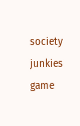society junkies game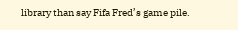library than say Fifa Fred’s game pile.